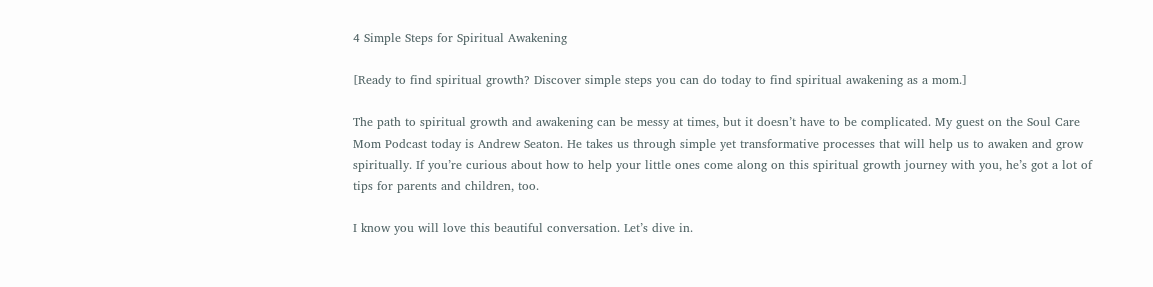4 Simple Steps for Spiritual Awakening

[Ready to find spiritual growth? Discover simple steps you can do today to find spiritual awakening as a mom.]

The path to spiritual growth and awakening can be messy at times, but it doesn’t have to be complicated. My guest on the Soul Care Mom Podcast today is Andrew Seaton. He takes us through simple yet transformative processes that will help us to awaken and grow spiritually. If you’re curious about how to help your little ones come along on this spiritual growth journey with you, he’s got a lot of tips for parents and children, too.

I know you will love this beautiful conversation. Let’s dive in.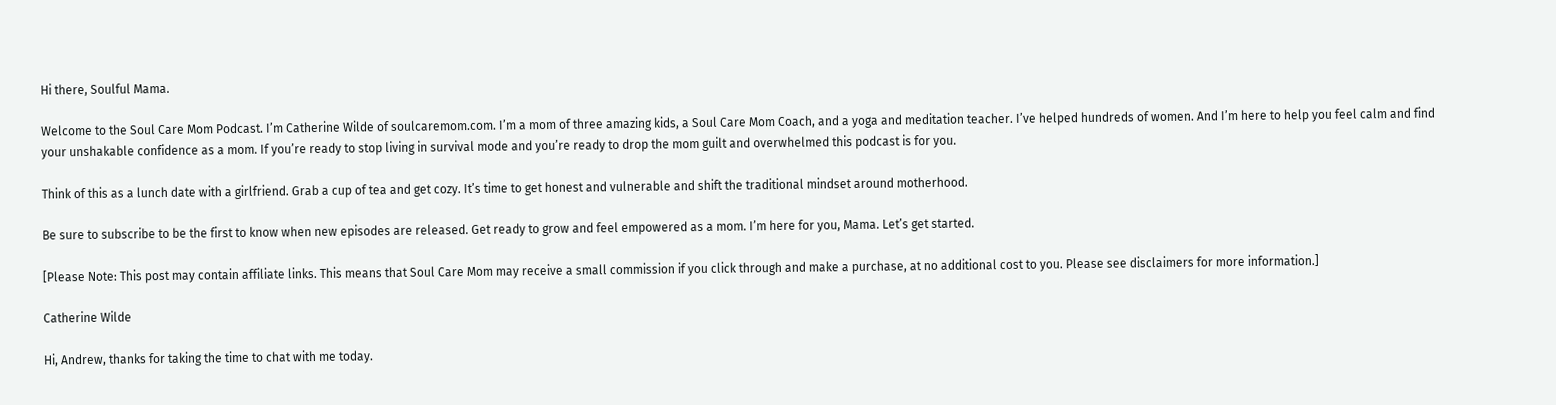Hi there, Soulful Mama.

Welcome to the Soul Care Mom Podcast. I’m Catherine Wilde of soulcaremom.com. I’m a mom of three amazing kids, a Soul Care Mom Coach, and a yoga and meditation teacher. I’ve helped hundreds of women. And I’m here to help you feel calm and find your unshakable confidence as a mom. If you’re ready to stop living in survival mode and you’re ready to drop the mom guilt and overwhelmed this podcast is for you.

Think of this as a lunch date with a girlfriend. Grab a cup of tea and get cozy. It’s time to get honest and vulnerable and shift the traditional mindset around motherhood.

Be sure to subscribe to be the first to know when new episodes are released. Get ready to grow and feel empowered as a mom. I’m here for you, Mama. Let’s get started.

[Please Note: This post may contain affiliate links. This means that Soul Care Mom may receive a small commission if you click through and make a purchase, at no additional cost to you. Please see disclaimers for more information.]

Catherine Wilde

Hi, Andrew, thanks for taking the time to chat with me today.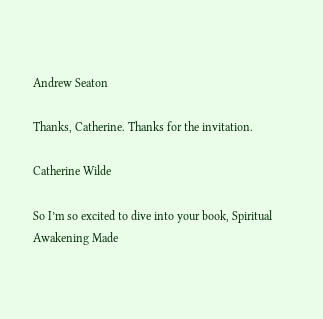Andrew Seaton

Thanks, Catherine. Thanks for the invitation.

Catherine Wilde

So I’m so excited to dive into your book, Spiritual Awakening Made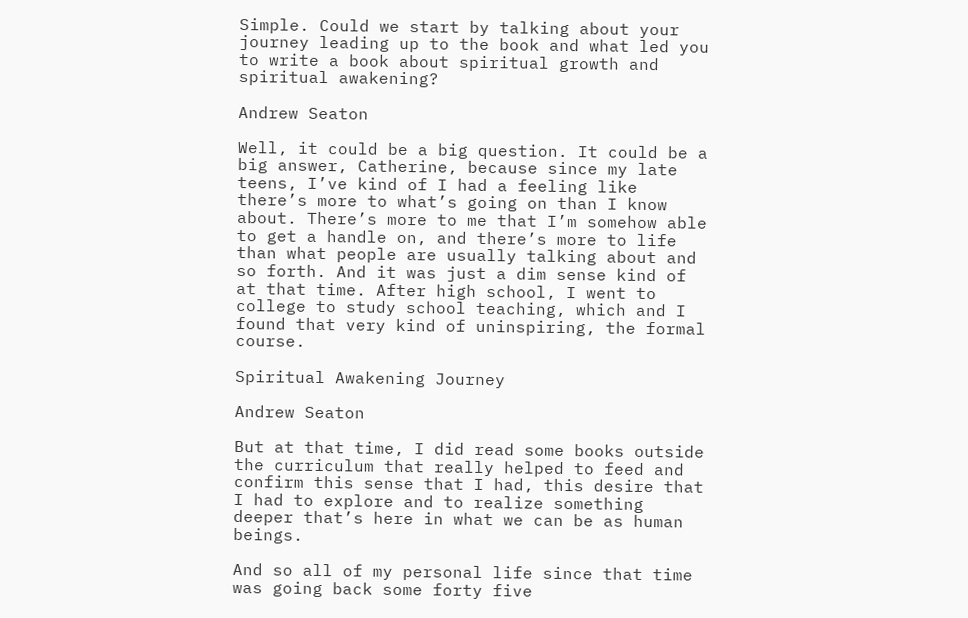Simple. Could we start by talking about your journey leading up to the book and what led you to write a book about spiritual growth and spiritual awakening?

Andrew Seaton

Well, it could be a big question. It could be a big answer, Catherine, because since my late teens, I’ve kind of I had a feeling like there’s more to what’s going on than I know about. There’s more to me that I’m somehow able to get a handle on, and there’s more to life than what people are usually talking about and so forth. And it was just a dim sense kind of at that time. After high school, I went to college to study school teaching, which and I found that very kind of uninspiring, the formal course.

Spiritual Awakening Journey

Andrew Seaton

But at that time, I did read some books outside the curriculum that really helped to feed and confirm this sense that I had, this desire that I had to explore and to realize something deeper that’s here in what we can be as human beings.

And so all of my personal life since that time was going back some forty five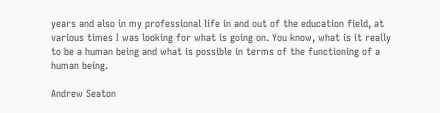years and also in my professional life in and out of the education field, at various times I was looking for what is going on. You know, what is it really to be a human being and what is possible in terms of the functioning of a human being.

Andrew Seaton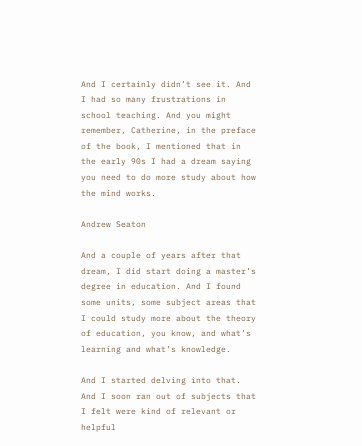And I certainly didn’t see it. And I had so many frustrations in school teaching. And you might remember, Catherine, in the preface of the book, I mentioned that in the early 90s I had a dream saying you need to do more study about how the mind works.

Andrew Seaton

And a couple of years after that dream, I did start doing a master’s degree in education. And I found some units, some subject areas that I could study more about the theory of education, you know, and what’s learning and what’s knowledge.

And I started delving into that. And I soon ran out of subjects that I felt were kind of relevant or helpful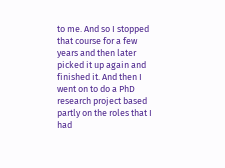to me. And so I stopped that course for a few years and then later picked it up again and finished it. And then I went on to do a PhD research project based partly on the roles that I had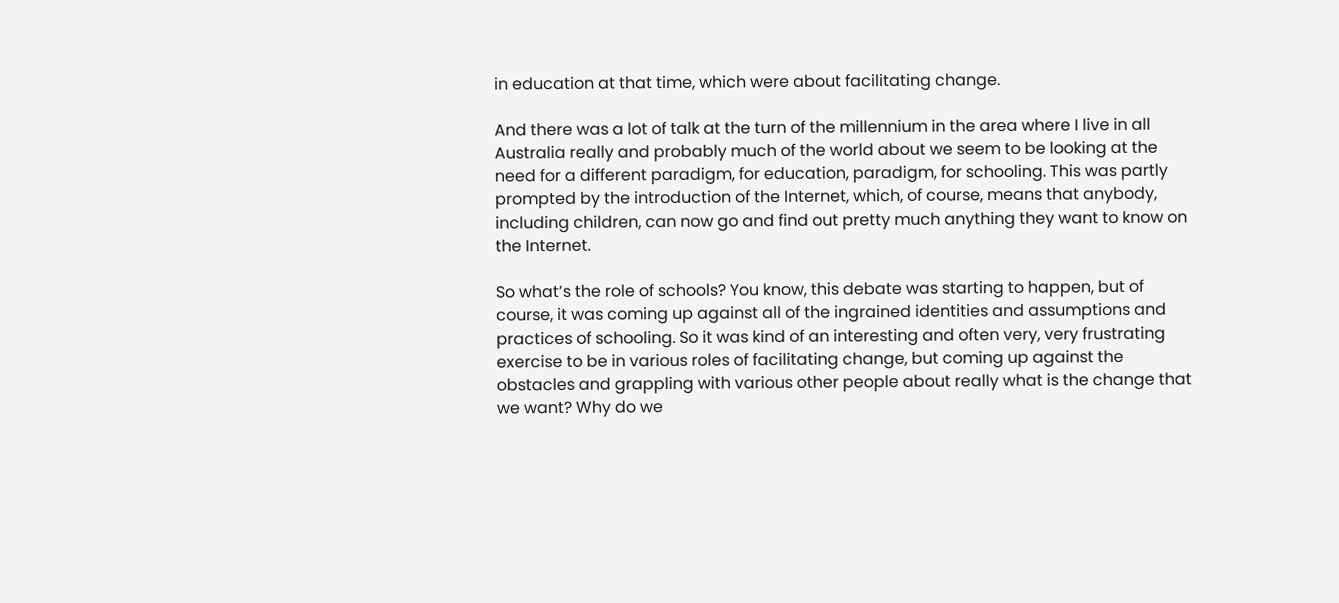in education at that time, which were about facilitating change.

And there was a lot of talk at the turn of the millennium in the area where I live in all Australia really and probably much of the world about we seem to be looking at the need for a different paradigm, for education, paradigm, for schooling. This was partly prompted by the introduction of the Internet, which, of course, means that anybody, including children, can now go and find out pretty much anything they want to know on the Internet.

So what’s the role of schools? You know, this debate was starting to happen, but of course, it was coming up against all of the ingrained identities and assumptions and practices of schooling. So it was kind of an interesting and often very, very frustrating exercise to be in various roles of facilitating change, but coming up against the obstacles and grappling with various other people about really what is the change that we want? Why do we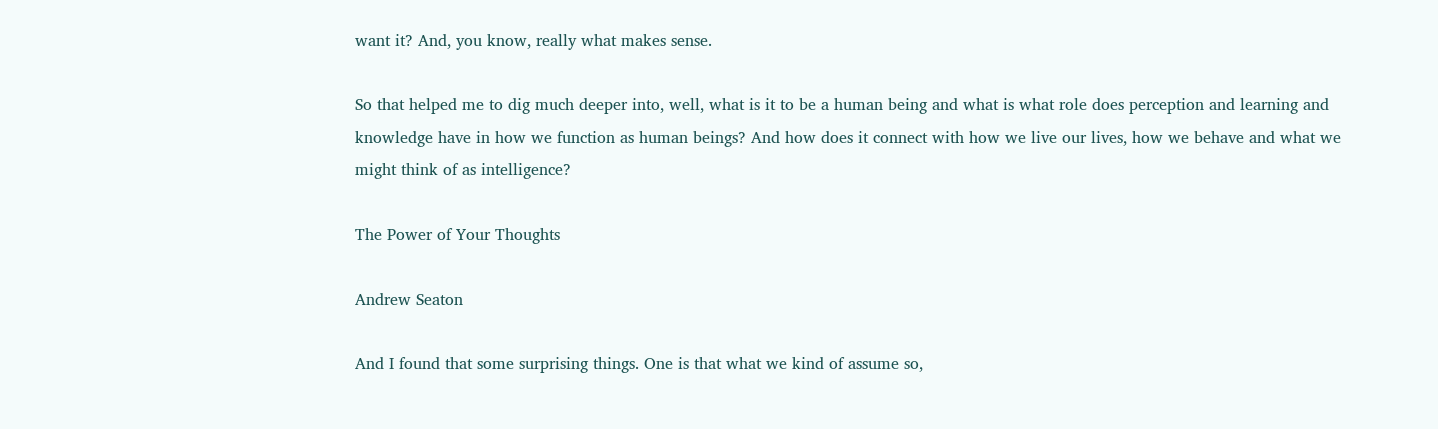want it? And, you know, really what makes sense.

So that helped me to dig much deeper into, well, what is it to be a human being and what is what role does perception and learning and knowledge have in how we function as human beings? And how does it connect with how we live our lives, how we behave and what we might think of as intelligence?

The Power of Your Thoughts

Andrew Seaton

And I found that some surprising things. One is that what we kind of assume so,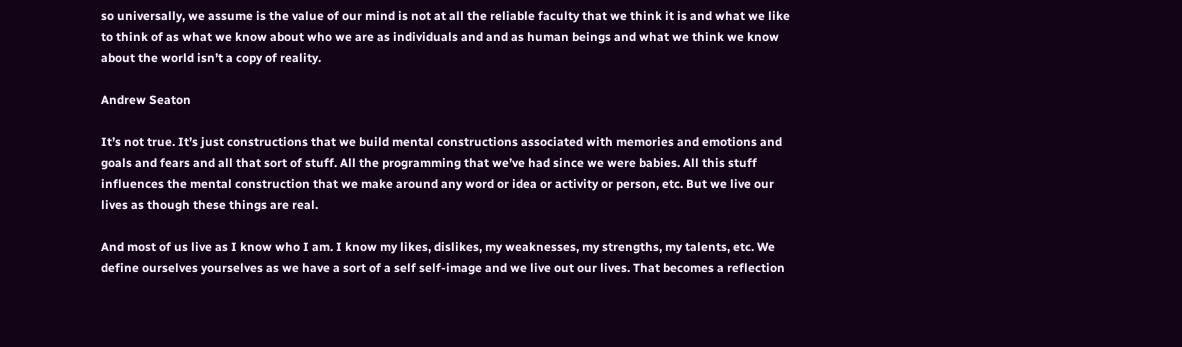so universally, we assume is the value of our mind is not at all the reliable faculty that we think it is and what we like to think of as what we know about who we are as individuals and and as human beings and what we think we know about the world isn’t a copy of reality.

Andrew Seaton

It’s not true. It’s just constructions that we build mental constructions associated with memories and emotions and goals and fears and all that sort of stuff. All the programming that we’ve had since we were babies. All this stuff influences the mental construction that we make around any word or idea or activity or person, etc. But we live our lives as though these things are real.

And most of us live as I know who I am. I know my likes, dislikes, my weaknesses, my strengths, my talents, etc. We define ourselves yourselves as we have a sort of a self self-image and we live out our lives. That becomes a reflection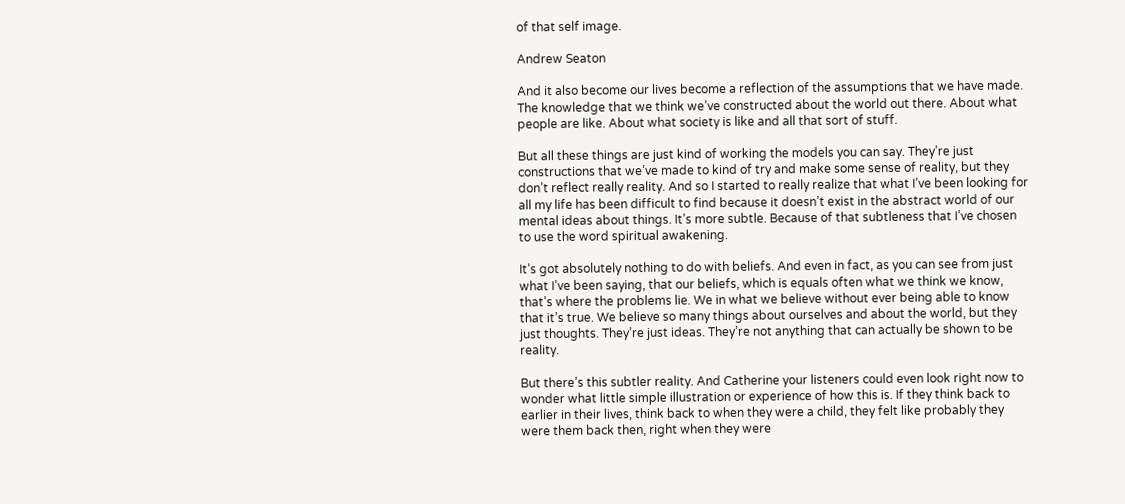of that self image.

Andrew Seaton

And it also become our lives become a reflection of the assumptions that we have made. The knowledge that we think we’ve constructed about the world out there. About what people are like. About what society is like and all that sort of stuff.

But all these things are just kind of working the models you can say. They’re just constructions that we’ve made to kind of try and make some sense of reality, but they don’t reflect really reality. And so I started to really realize that what I’ve been looking for all my life has been difficult to find because it doesn’t exist in the abstract world of our mental ideas about things. It’s more subtle. Because of that subtleness that I’ve chosen to use the word spiritual awakening.

It’s got absolutely nothing to do with beliefs. And even in fact, as you can see from just what I’ve been saying, that our beliefs, which is equals often what we think we know, that’s where the problems lie. We in what we believe without ever being able to know that it’s true. We believe so many things about ourselves and about the world, but they just thoughts. They’re just ideas. They’re not anything that can actually be shown to be reality.

But there’s this subtler reality. And Catherine your listeners could even look right now to wonder what little simple illustration or experience of how this is. If they think back to earlier in their lives, think back to when they were a child, they felt like probably they were them back then, right when they were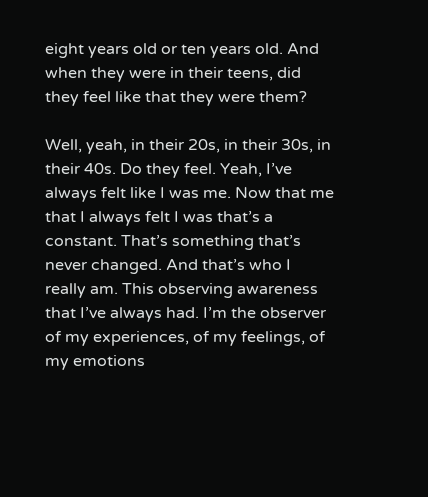eight years old or ten years old. And when they were in their teens, did they feel like that they were them?

Well, yeah, in their 20s, in their 30s, in their 40s. Do they feel. Yeah, I’ve always felt like I was me. Now that me that I always felt I was that’s a constant. That’s something that’s never changed. And that’s who I really am. This observing awareness that I’ve always had. I’m the observer of my experiences, of my feelings, of my emotions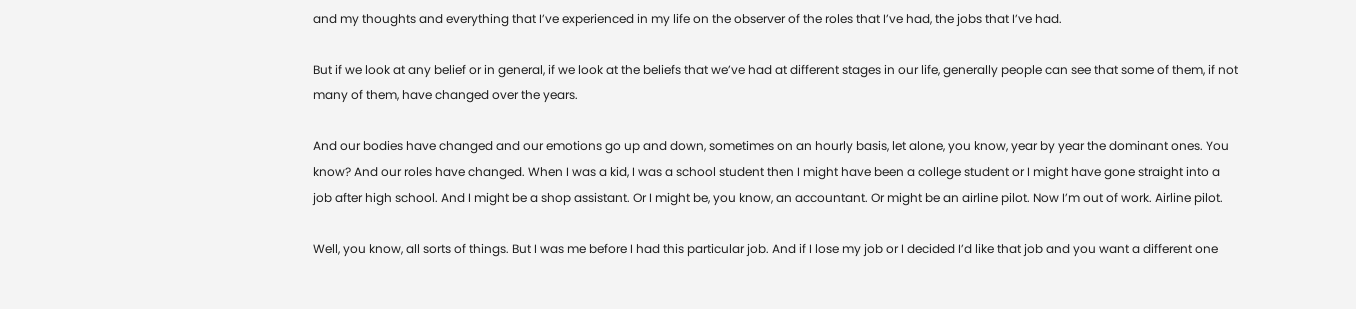and my thoughts and everything that I’ve experienced in my life on the observer of the roles that I’ve had, the jobs that I’ve had.

But if we look at any belief or in general, if we look at the beliefs that we’ve had at different stages in our life, generally people can see that some of them, if not many of them, have changed over the years.

And our bodies have changed and our emotions go up and down, sometimes on an hourly basis, let alone, you know, year by year the dominant ones. You know? And our roles have changed. When I was a kid, I was a school student then I might have been a college student or I might have gone straight into a job after high school. And I might be a shop assistant. Or I might be, you know, an accountant. Or might be an airline pilot. Now I’m out of work. Airline pilot.

Well, you know, all sorts of things. But I was me before I had this particular job. And if I lose my job or I decided I’d like that job and you want a different one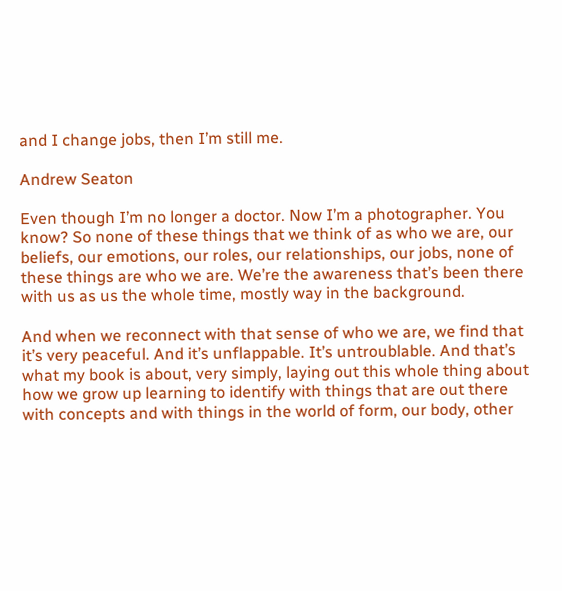and I change jobs, then I’m still me.

Andrew Seaton

Even though I’m no longer a doctor. Now I’m a photographer. You know? So none of these things that we think of as who we are, our beliefs, our emotions, our roles, our relationships, our jobs, none of these things are who we are. We’re the awareness that’s been there with us as us the whole time, mostly way in the background.

And when we reconnect with that sense of who we are, we find that it’s very peaceful. And it’s unflappable. It’s untroublable. And that’s what my book is about, very simply, laying out this whole thing about how we grow up learning to identify with things that are out there with concepts and with things in the world of form, our body, other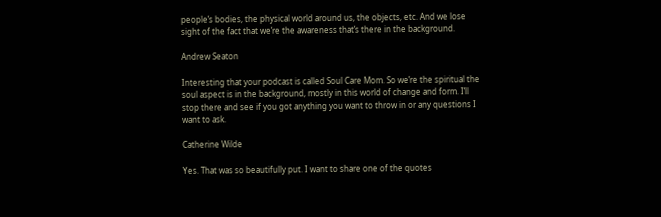people’s bodies, the physical world around us, the objects, etc. And we lose sight of the fact that we’re the awareness that’s there in the background.

Andrew Seaton

Interesting that your podcast is called Soul Care Mom. So we’re the spiritual the soul aspect is in the background, mostly in this world of change and form. I’ll stop there and see if you got anything you want to throw in or any questions I want to ask.

Catherine Wilde

Yes. That was so beautifully put. I want to share one of the quotes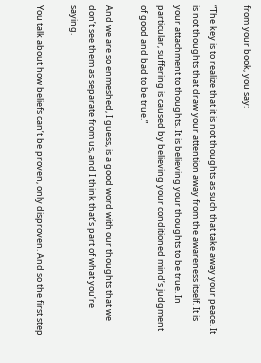from your book, you say:

“The key is to realize that it is not thoughts as such that take away your peace. It is not thoughts that draw your attention away from the awareness itself. It is your attachment to thoughts. It is believing your thoughts to be true. In particular, suffering is caused by believing your conditioned mind’s judgment of good and bad to be true.”

And we are so enmeshed, I guess, is a good word with our thoughts that we don’t see them as separate from us, and I think that’s part of what you’re saying.

You talk about how beliefs can’t be proven, only disproven. And so the first step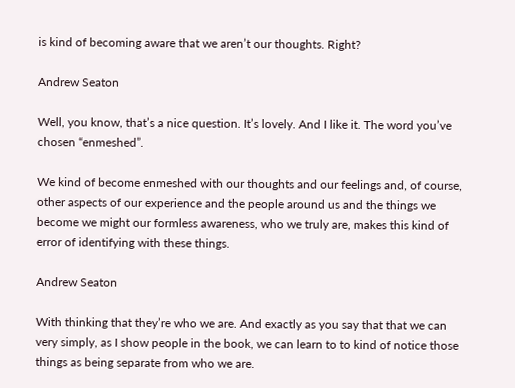is kind of becoming aware that we aren’t our thoughts. Right?

Andrew Seaton

Well, you know, that’s a nice question. It’s lovely. And I like it. The word you’ve chosen “enmeshed”.

We kind of become enmeshed with our thoughts and our feelings and, of course, other aspects of our experience and the people around us and the things we become we might our formless awareness, who we truly are, makes this kind of error of identifying with these things.

Andrew Seaton

With thinking that they’re who we are. And exactly as you say that that we can very simply, as I show people in the book, we can learn to to kind of notice those things as being separate from who we are.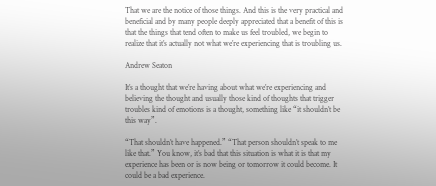That we are the notice of those things. And this is the very practical and beneficial and by many people deeply appreciated that a benefit of this is that the things that tend often to make us feel troubled, we begin to realize that it’s actually not what we’re experiencing that is troubling us.

Andrew Seaton

It’s a thought that we’re having about what we’re experiencing and believing the thought and usually those kind of thoughts that trigger troubles kind of emotions is a thought, something like “it shouldn’t be this way”.

“That shouldn’t have happened.” “That person shouldn’t speak to me like that.” You know, it’s bad that this situation is what it is that my experience has been or is now being or tomorrow it could become. It could be a bad experience.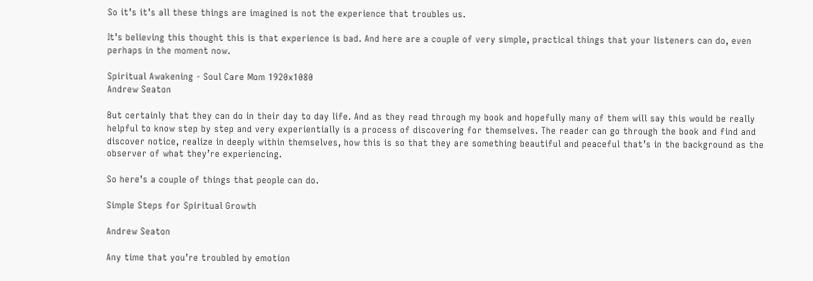So it’s it’s all these things are imagined is not the experience that troubles us.

It’s believing this thought this is that experience is bad. And here are a couple of very simple, practical things that your listeners can do, even perhaps in the moment now.

Spiritual Awakening - Soul Care Mom 1920x1080
Andrew Seaton

But certainly that they can do in their day to day life. And as they read through my book and hopefully many of them will say this would be really helpful to know step by step and very experientially is a process of discovering for themselves. The reader can go through the book and find and discover notice, realize in deeply within themselves, how this is so that they are something beautiful and peaceful that’s in the background as the observer of what they’re experiencing.

So here’s a couple of things that people can do.

Simple Steps for Spiritual Growth

Andrew Seaton

Any time that you’re troubled by emotion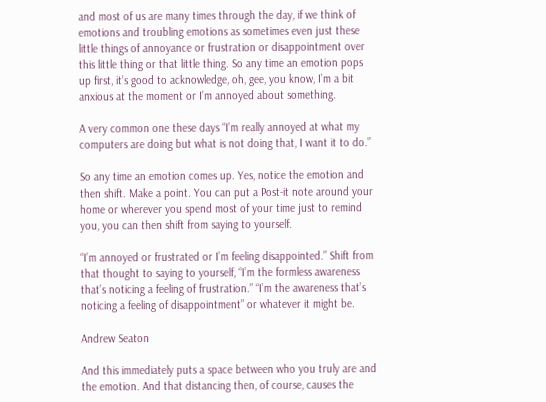and most of us are many times through the day, if we think of emotions and troubling emotions as sometimes even just these little things of annoyance or frustration or disappointment over this little thing or that little thing. So any time an emotion pops up first, it’s good to acknowledge, oh, gee, you know, I’m a bit anxious at the moment or I’m annoyed about something.

A very common one these days “I’m really annoyed at what my computers are doing but what is not doing that, I want it to do.”

So any time an emotion comes up. Yes, notice the emotion and then shift. Make a point. You can put a Post-it note around your home or wherever you spend most of your time just to remind you, you can then shift from saying to yourself.

“I’m annoyed or frustrated or I’m feeling disappointed.” Shift from that thought to saying to yourself, “I’m the formless awareness that’s noticing a feeling of frustration.” “I’m the awareness that’s noticing a feeling of disappointment” or whatever it might be.

Andrew Seaton

And this immediately puts a space between who you truly are and the emotion. And that distancing then, of course, causes the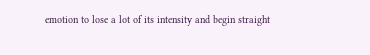emotion to lose a lot of its intensity and begin straight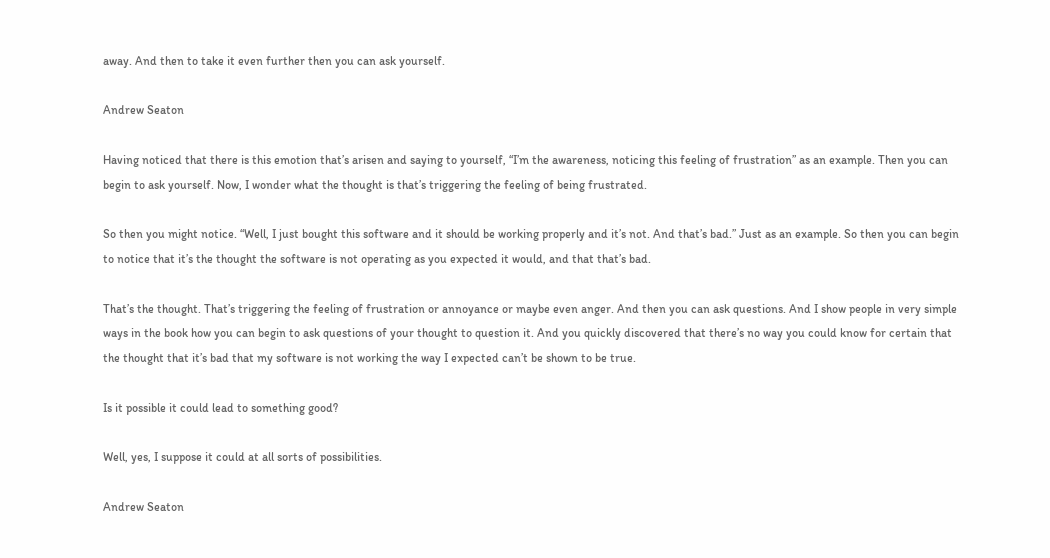away. And then to take it even further then you can ask yourself.

Andrew Seaton

Having noticed that there is this emotion that’s arisen and saying to yourself, “I’m the awareness, noticing this feeling of frustration” as an example. Then you can begin to ask yourself. Now, I wonder what the thought is that’s triggering the feeling of being frustrated.

So then you might notice. “Well, I just bought this software and it should be working properly and it’s not. And that’s bad.” Just as an example. So then you can begin to notice that it’s the thought the software is not operating as you expected it would, and that that’s bad.

That’s the thought. That’s triggering the feeling of frustration or annoyance or maybe even anger. And then you can ask questions. And I show people in very simple ways in the book how you can begin to ask questions of your thought to question it. And you quickly discovered that there’s no way you could know for certain that the thought that it’s bad that my software is not working the way I expected can’t be shown to be true.

Is it possible it could lead to something good?

Well, yes, I suppose it could at all sorts of possibilities.

Andrew Seaton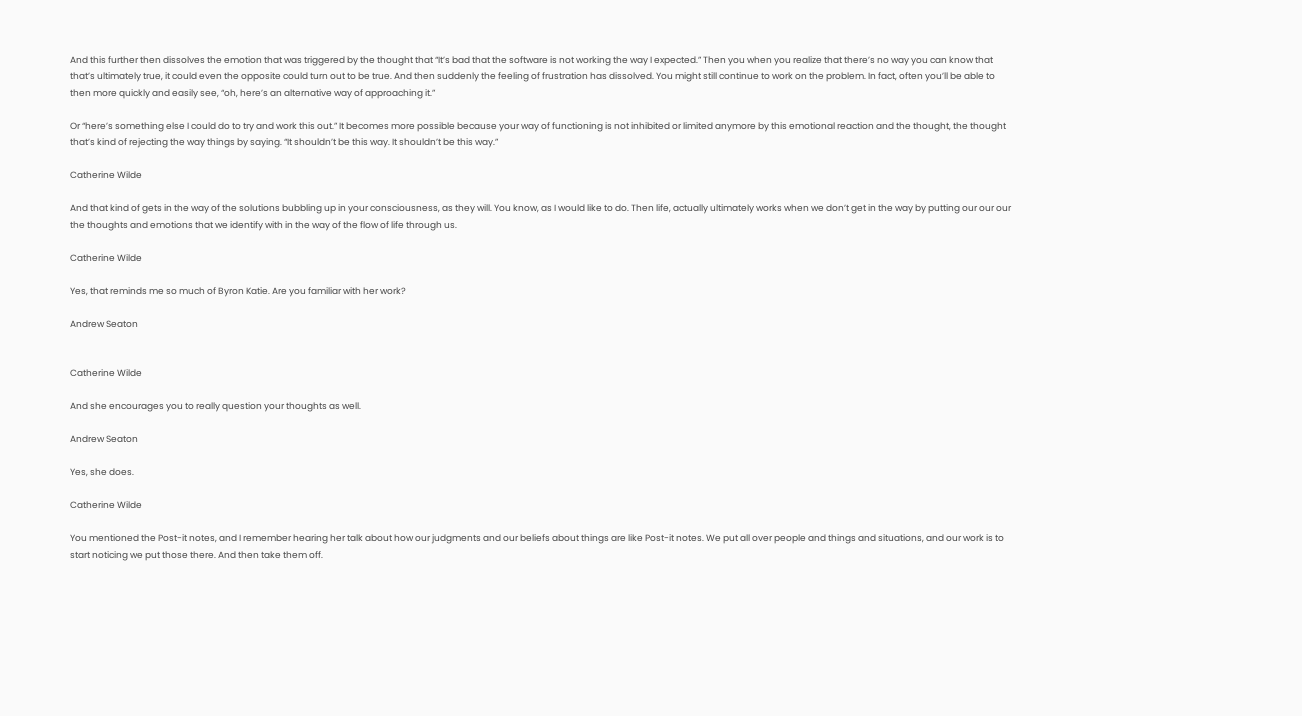And this further then dissolves the emotion that was triggered by the thought that “It’s bad that the software is not working the way I expected.” Then you when you realize that there’s no way you can know that that’s ultimately true, it could even the opposite could turn out to be true. And then suddenly the feeling of frustration has dissolved. You might still continue to work on the problem. In fact, often you’ll be able to then more quickly and easily see, “oh, here’s an alternative way of approaching it.”

Or “here’s something else I could do to try and work this out.” It becomes more possible because your way of functioning is not inhibited or limited anymore by this emotional reaction and the thought, the thought that’s kind of rejecting the way things by saying. “It shouldn’t be this way. It shouldn’t be this way.”

Catherine Wilde

And that kind of gets in the way of the solutions bubbling up in your consciousness, as they will. You know, as I would like to do. Then life, actually ultimately works when we don’t get in the way by putting our our our the thoughts and emotions that we identify with in the way of the flow of life through us.

Catherine Wilde

Yes, that reminds me so much of Byron Katie. Are you familiar with her work?

Andrew Seaton


Catherine Wilde

And she encourages you to really question your thoughts as well.

Andrew Seaton

Yes, she does.

Catherine Wilde

You mentioned the Post-it notes, and I remember hearing her talk about how our judgments and our beliefs about things are like Post-it notes. We put all over people and things and situations, and our work is to start noticing we put those there. And then take them off.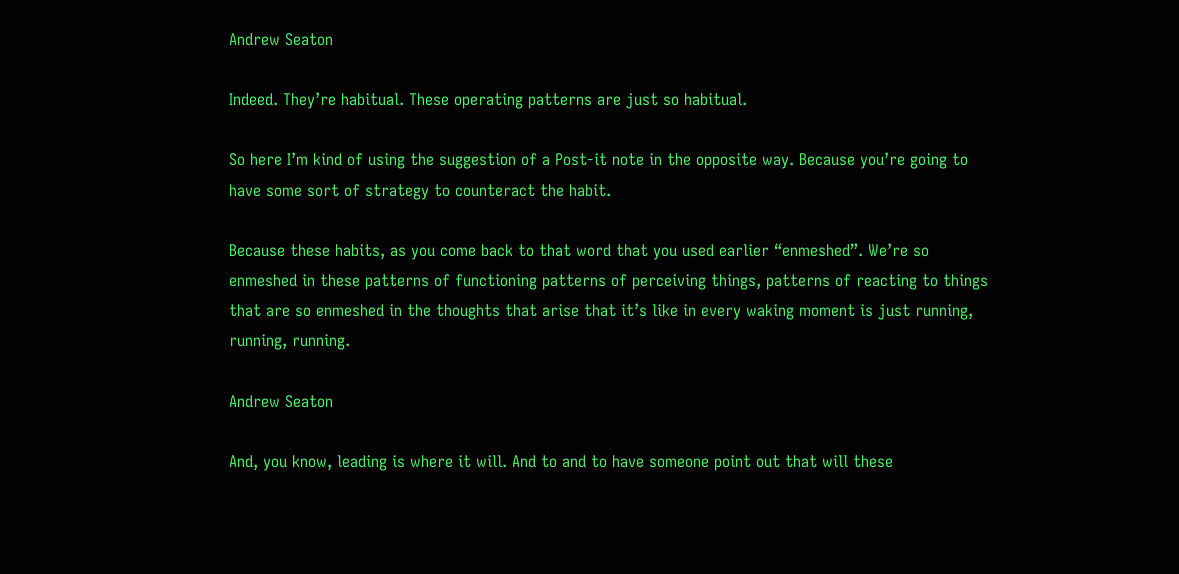Andrew Seaton

Indeed. They’re habitual. These operating patterns are just so habitual.

So here I’m kind of using the suggestion of a Post-it note in the opposite way. Because you’re going to have some sort of strategy to counteract the habit.

Because these habits, as you come back to that word that you used earlier “enmeshed”. We’re so enmeshed in these patterns of functioning patterns of perceiving things, patterns of reacting to things that are so enmeshed in the thoughts that arise that it’s like in every waking moment is just running, running, running.

Andrew Seaton

And, you know, leading is where it will. And to and to have someone point out that will these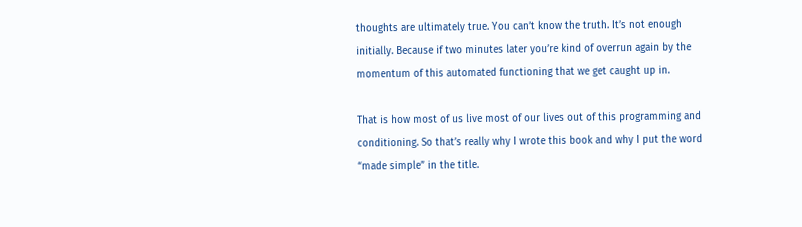thoughts are ultimately true. You can’t know the truth. It’s not enough initially. Because if two minutes later you’re kind of overrun again by the momentum of this automated functioning that we get caught up in.

That is how most of us live most of our lives out of this programming and conditioning. So that’s really why I wrote this book and why I put the word “made simple” in the title.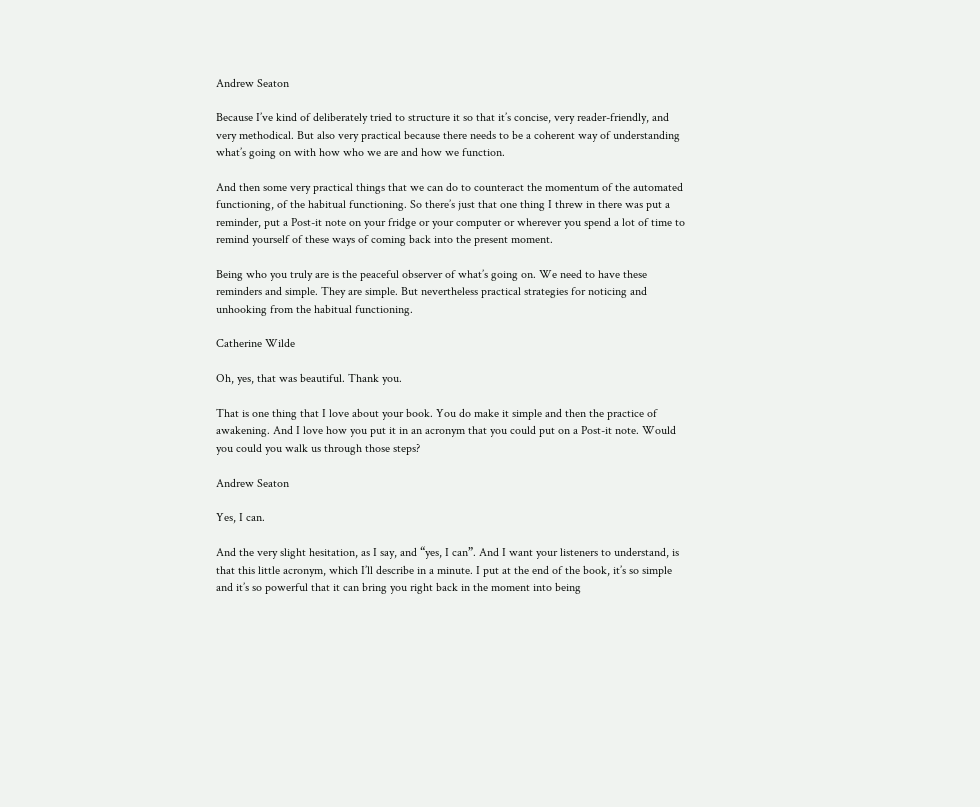Andrew Seaton

Because I’ve kind of deliberately tried to structure it so that it’s concise, very reader-friendly, and very methodical. But also very practical because there needs to be a coherent way of understanding what’s going on with how who we are and how we function.

And then some very practical things that we can do to counteract the momentum of the automated functioning, of the habitual functioning. So there’s just that one thing I threw in there was put a reminder, put a Post-it note on your fridge or your computer or wherever you spend a lot of time to remind yourself of these ways of coming back into the present moment.

Being who you truly are is the peaceful observer of what’s going on. We need to have these reminders and simple. They are simple. But nevertheless practical strategies for noticing and unhooking from the habitual functioning.

Catherine Wilde

Oh, yes, that was beautiful. Thank you.

That is one thing that I love about your book. You do make it simple and then the practice of awakening. And I love how you put it in an acronym that you could put on a Post-it note. Would you could you walk us through those steps?

Andrew Seaton

Yes, I can.

And the very slight hesitation, as I say, and “yes, I can”. And I want your listeners to understand, is that this little acronym, which I’ll describe in a minute. I put at the end of the book, it’s so simple and it’s so powerful that it can bring you right back in the moment into being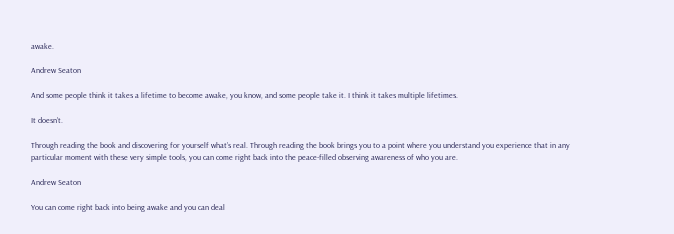awake.

Andrew Seaton

And some people think it takes a lifetime to become awake, you know, and some people take it. I think it takes multiple lifetimes.

It doesn’t.

Through reading the book and discovering for yourself what’s real. Through reading the book brings you to a point where you understand you experience that in any particular moment with these very simple tools, you can come right back into the peace-filled observing awareness of who you are.

Andrew Seaton

You can come right back into being awake and you can deal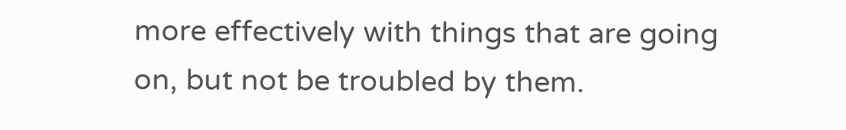more effectively with things that are going on, but not be troubled by them.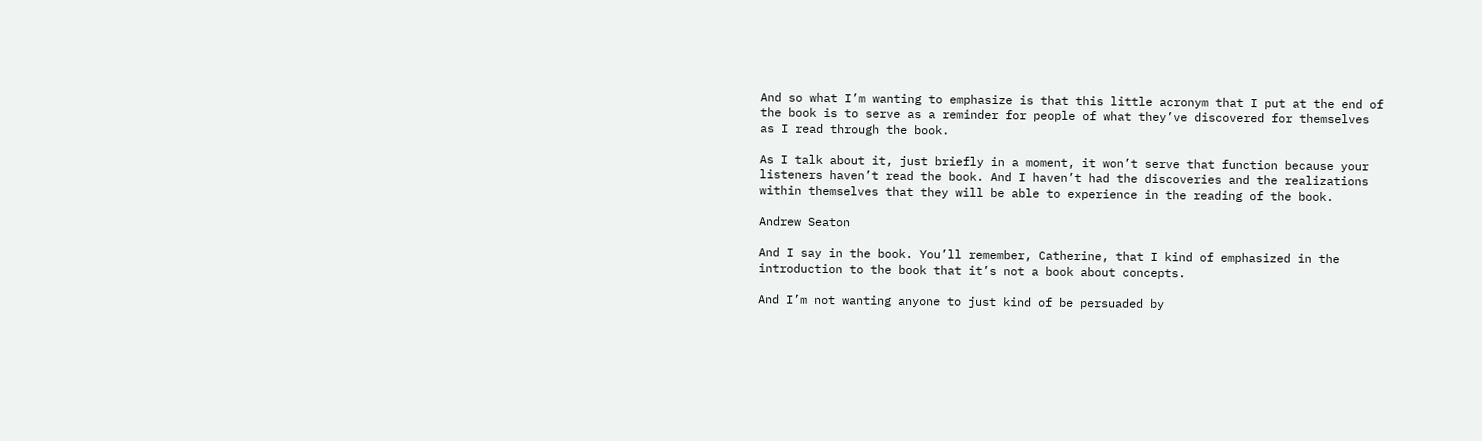And so what I’m wanting to emphasize is that this little acronym that I put at the end of the book is to serve as a reminder for people of what they’ve discovered for themselves as I read through the book.

As I talk about it, just briefly in a moment, it won’t serve that function because your listeners haven’t read the book. And I haven’t had the discoveries and the realizations within themselves that they will be able to experience in the reading of the book.

Andrew Seaton

And I say in the book. You’ll remember, Catherine, that I kind of emphasized in the introduction to the book that it’s not a book about concepts.

And I’m not wanting anyone to just kind of be persuaded by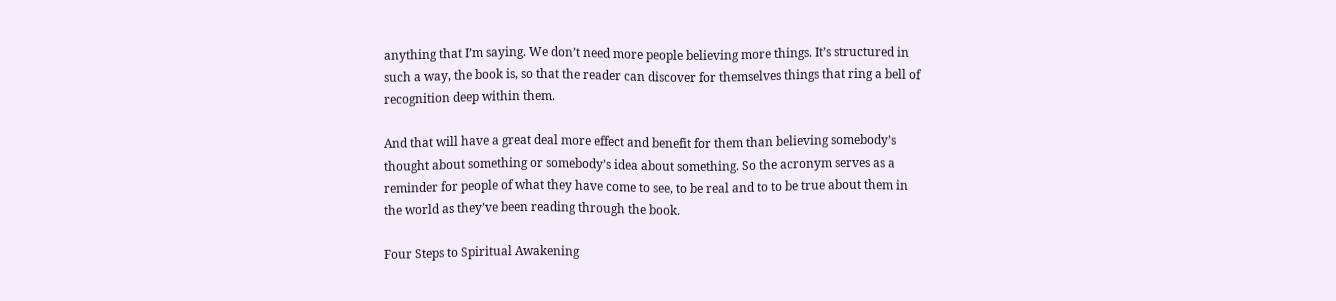anything that I’m saying. We don’t need more people believing more things. It’s structured in such a way, the book is, so that the reader can discover for themselves things that ring a bell of recognition deep within them.

And that will have a great deal more effect and benefit for them than believing somebody’s thought about something or somebody’s idea about something. So the acronym serves as a reminder for people of what they have come to see, to be real and to to be true about them in the world as they’ve been reading through the book.

Four Steps to Spiritual Awakening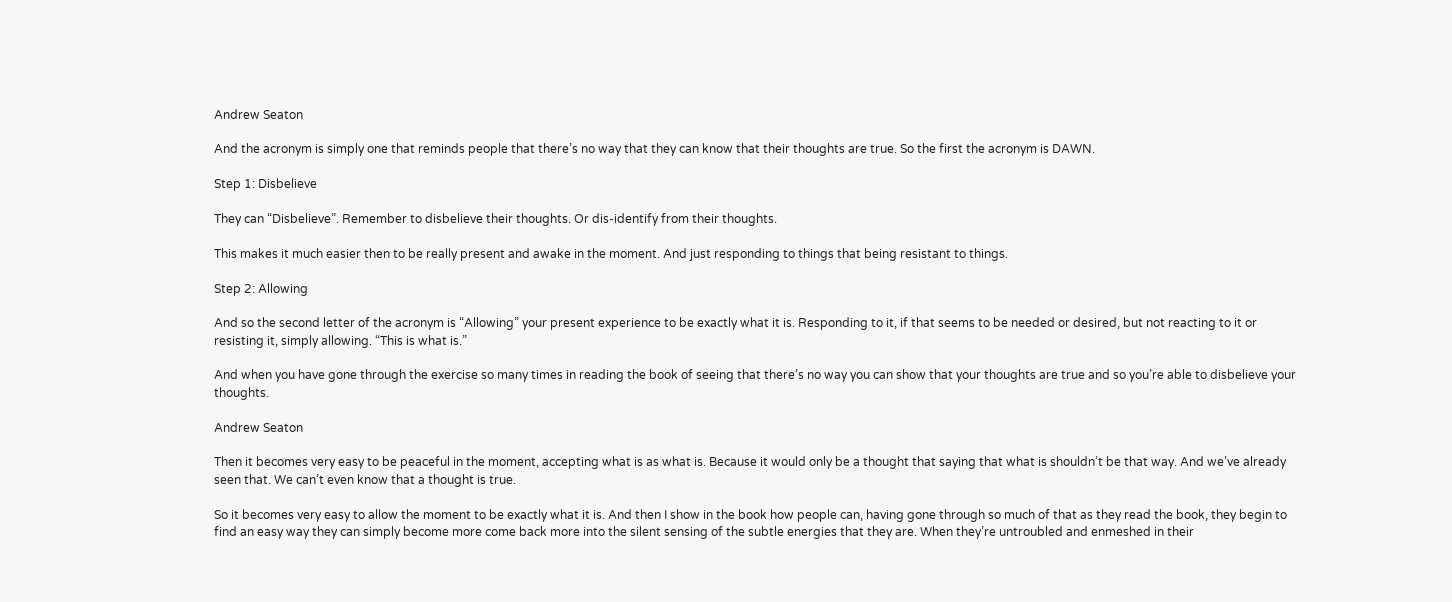Andrew Seaton

And the acronym is simply one that reminds people that there’s no way that they can know that their thoughts are true. So the first the acronym is DAWN.

Step 1: Disbelieve

They can “Disbelieve”. Remember to disbelieve their thoughts. Or dis-identify from their thoughts.

This makes it much easier then to be really present and awake in the moment. And just responding to things that being resistant to things.

Step 2: Allowing

And so the second letter of the acronym is “Allowing” your present experience to be exactly what it is. Responding to it, if that seems to be needed or desired, but not reacting to it or resisting it, simply allowing. “This is what is.”

And when you have gone through the exercise so many times in reading the book of seeing that there’s no way you can show that your thoughts are true and so you’re able to disbelieve your thoughts.

Andrew Seaton

Then it becomes very easy to be peaceful in the moment, accepting what is as what is. Because it would only be a thought that saying that what is shouldn’t be that way. And we’ve already seen that. We can’t even know that a thought is true.

So it becomes very easy to allow the moment to be exactly what it is. And then I show in the book how people can, having gone through so much of that as they read the book, they begin to find an easy way they can simply become more come back more into the silent sensing of the subtle energies that they are. When they’re untroubled and enmeshed in their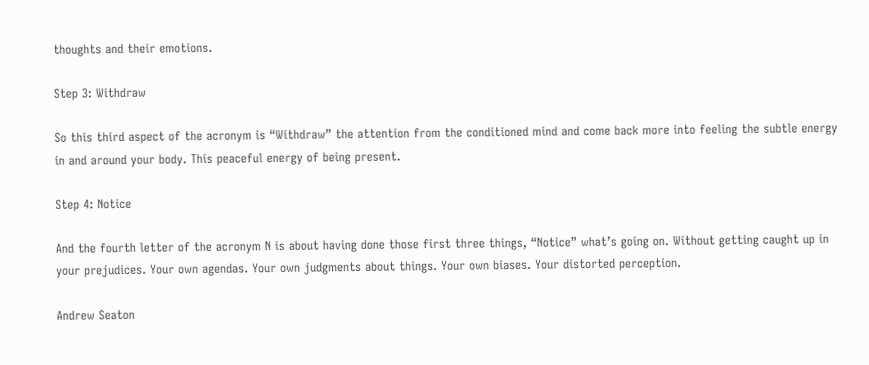thoughts and their emotions.

Step 3: Withdraw

So this third aspect of the acronym is “Withdraw” the attention from the conditioned mind and come back more into feeling the subtle energy in and around your body. This peaceful energy of being present.

Step 4: Notice

And the fourth letter of the acronym N is about having done those first three things, “Notice” what’s going on. Without getting caught up in your prejudices. Your own agendas. Your own judgments about things. Your own biases. Your distorted perception.

Andrew Seaton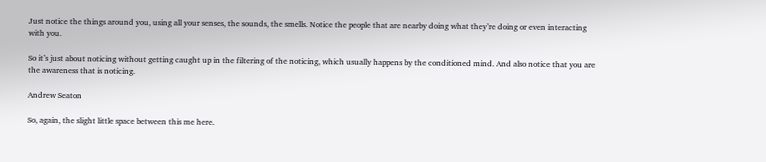Just notice the things around you, using all your senses, the sounds, the smells. Notice the people that are nearby doing what they’re doing or even interacting with you.

So it’s just about noticing without getting caught up in the filtering of the noticing, which usually happens by the conditioned mind. And also notice that you are the awareness that is noticing.

Andrew Seaton

So, again, the slight little space between this me here.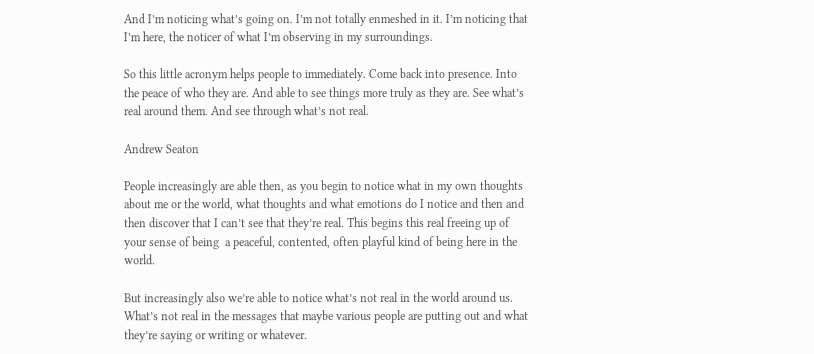And I’m noticing what’s going on. I’m not totally enmeshed in it. I’m noticing that I’m here, the noticer of what I’m observing in my surroundings.

So this little acronym helps people to immediately. Come back into presence. Into the peace of who they are. And able to see things more truly as they are. See what’s real around them. And see through what’s not real.

Andrew Seaton

People increasingly are able then, as you begin to notice what in my own thoughts about me or the world, what thoughts and what emotions do I notice and then and then discover that I can’t see that they’re real. This begins this real freeing up of your sense of being  a peaceful, contented, often playful kind of being here in the world.

But increasingly also we’re able to notice what’s not real in the world around us. What’s not real in the messages that maybe various people are putting out and what they’re saying or writing or whatever.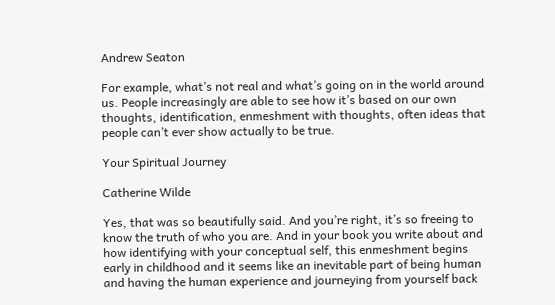Andrew Seaton

For example, what’s not real and what’s going on in the world around us. People increasingly are able to see how it’s based on our own thoughts, identification, enmeshment with thoughts, often ideas that people can’t ever show actually to be true.

Your Spiritual Journey

Catherine Wilde

Yes, that was so beautifully said. And you’re right, it’s so freeing to know the truth of who you are. And in your book you write about and how identifying with your conceptual self, this enmeshment begins early in childhood and it seems like an inevitable part of being human and having the human experience and journeying from yourself back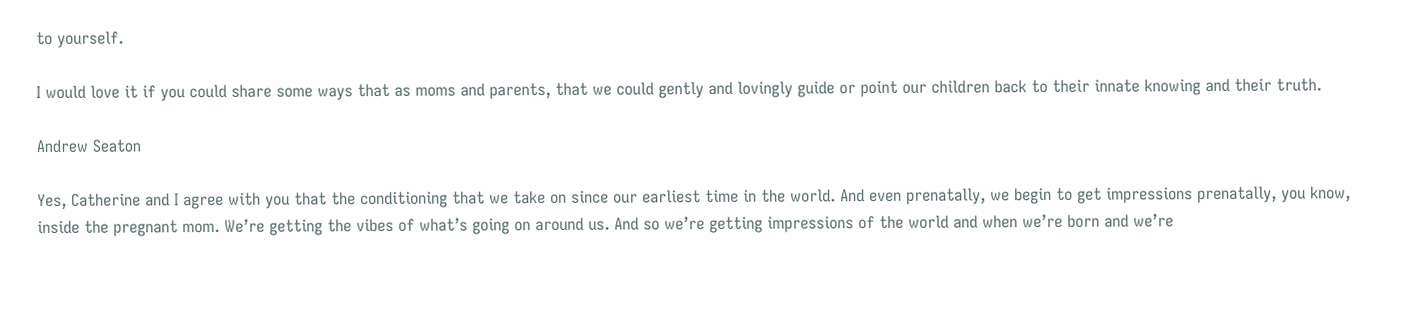to yourself.

I would love it if you could share some ways that as moms and parents, that we could gently and lovingly guide or point our children back to their innate knowing and their truth.

Andrew Seaton

Yes, Catherine and I agree with you that the conditioning that we take on since our earliest time in the world. And even prenatally, we begin to get impressions prenatally, you know, inside the pregnant mom. We’re getting the vibes of what’s going on around us. And so we’re getting impressions of the world and when we’re born and we’re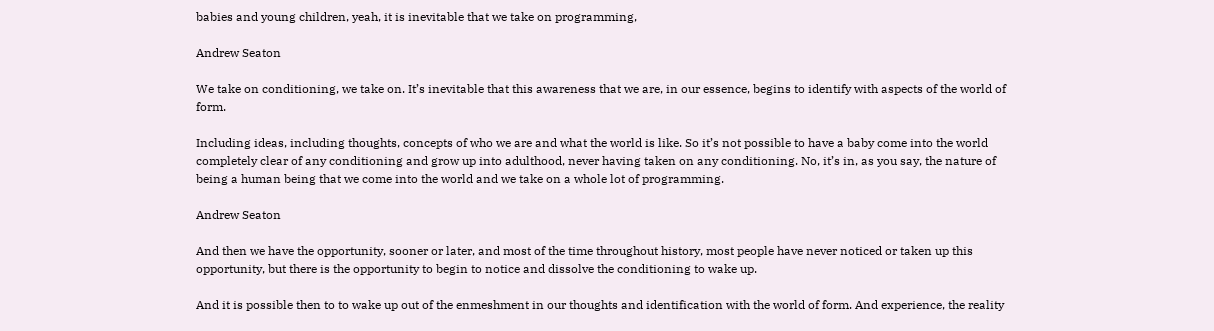babies and young children, yeah, it is inevitable that we take on programming,

Andrew Seaton

We take on conditioning, we take on. It’s inevitable that this awareness that we are, in our essence, begins to identify with aspects of the world of form.

Including ideas, including thoughts, concepts of who we are and what the world is like. So it’s not possible to have a baby come into the world completely clear of any conditioning and grow up into adulthood, never having taken on any conditioning. No, it’s in, as you say, the nature of being a human being that we come into the world and we take on a whole lot of programming.

Andrew Seaton

And then we have the opportunity, sooner or later, and most of the time throughout history, most people have never noticed or taken up this opportunity, but there is the opportunity to begin to notice and dissolve the conditioning to wake up.

And it is possible then to to wake up out of the enmeshment in our thoughts and identification with the world of form. And experience, the reality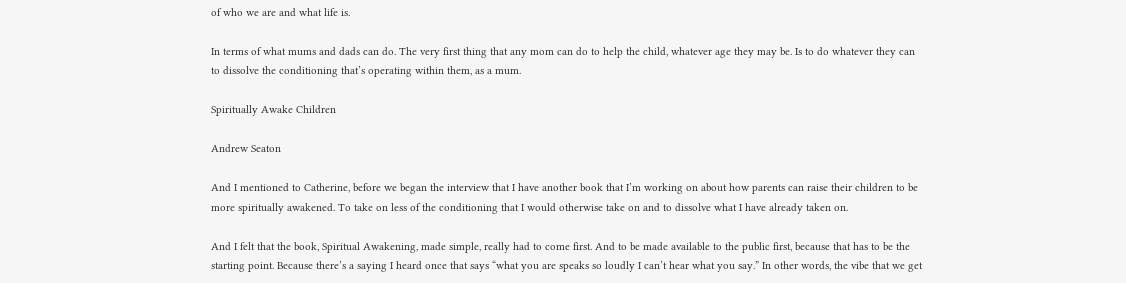of who we are and what life is.

In terms of what mums and dads can do. The very first thing that any mom can do to help the child, whatever age they may be. Is to do whatever they can to dissolve the conditioning that’s operating within them, as a mum.

Spiritually Awake Children

Andrew Seaton

And I mentioned to Catherine, before we began the interview that I have another book that I’m working on about how parents can raise their children to be more spiritually awakened. To take on less of the conditioning that I would otherwise take on and to dissolve what I have already taken on.

And I felt that the book, Spiritual Awakening, made simple, really had to come first. And to be made available to the public first, because that has to be the starting point. Because there’s a saying I heard once that says “what you are speaks so loudly I can’t hear what you say.” In other words, the vibe that we get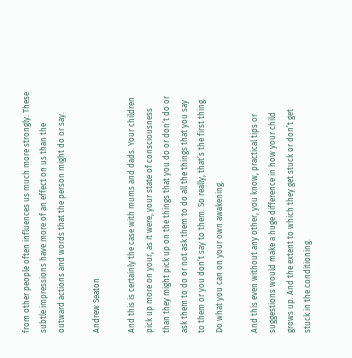from other people often influences us much more strongly. These subtle impressions have more of an effect on us than the outward actions and words that the person might do or say.

Andrew Seaton

And this is certainly the case with mums and dads. Your children pick up more on your, as it were, your state of consciousness than they might pick up on the things that you do or don’t do or ask them to do or not ask them to do all the things that you say to them or you don’t say to them. So really, that’s the first thing. Do what you can on your own awakening.

And this even without any other, you know, practical tips or suggestions would make a huge difference in how your child grows up. And the extent to which they get stuck or don’t get stuck in the conditioning.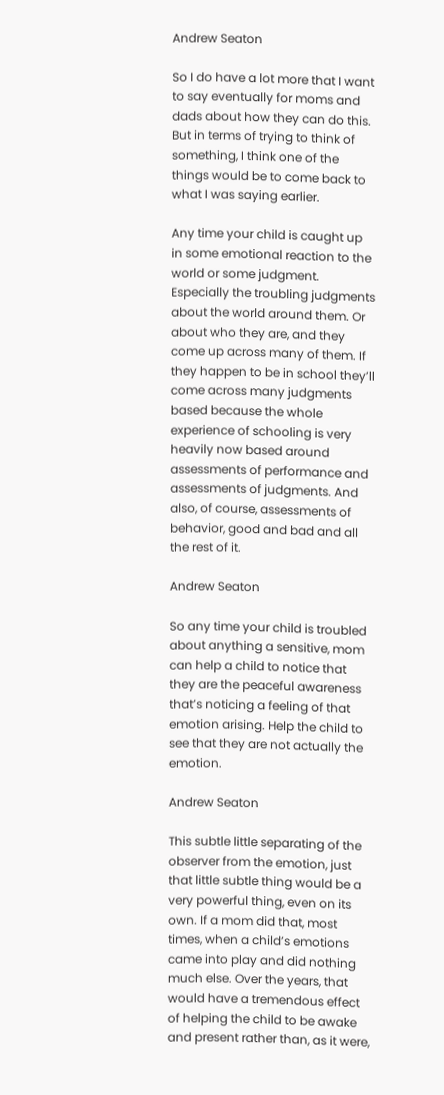Andrew Seaton

So I do have a lot more that I want to say eventually for moms and dads about how they can do this. But in terms of trying to think of something, I think one of the things would be to come back to what I was saying earlier.

Any time your child is caught up in some emotional reaction to the world or some judgment. Especially the troubling judgments about the world around them. Or about who they are, and they come up across many of them. If they happen to be in school they’ll come across many judgments based because the whole experience of schooling is very heavily now based around assessments of performance and assessments of judgments. And also, of course, assessments of behavior, good and bad and all the rest of it.

Andrew Seaton

So any time your child is troubled about anything a sensitive, mom can help a child to notice that they are the peaceful awareness that’s noticing a feeling of that emotion arising. Help the child to see that they are not actually the emotion.

Andrew Seaton

This subtle little separating of the observer from the emotion, just that little subtle thing would be a very powerful thing, even on its own. If a mom did that, most times, when a child’s emotions came into play and did nothing much else. Over the years, that would have a tremendous effect of helping the child to be awake and present rather than, as it were,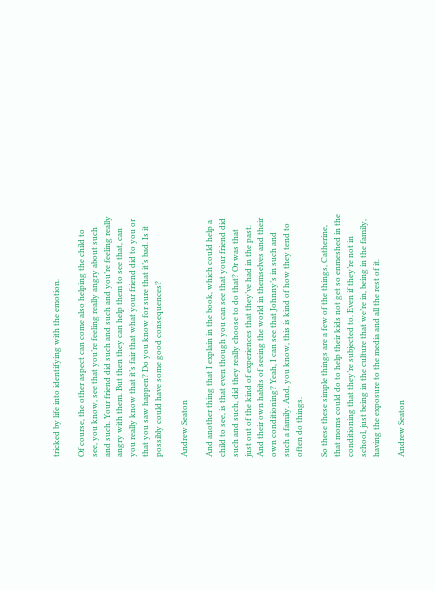tricked by life into identifying with the emotion.

Of course, the other aspect can come also helping the child to see, you know, see that you’re feeling really angry about such and such. Your friend did such and such and you’re feeling really angry with them. But then they can help them to see that, can you really know that it’s fair that what your friend did to you or that you saw happen? Do you know for sure that it’s bad. Is it possibly could have some good consequences?

Andrew Seaton

And another thing that I explain in the book, which could help a child to see, is that even though you can see that your friend did such and such, did they really choose to do that? Or was that just out of the kind of experiences that they’ve had in the past. And their own habits of seeing the world in themselves and their own conditioning? Yeah, I can see that Johnny’s in such and such a family. And, you know, this is kind of how they tend to often do things.

So these these simple things are a few of the things, Catherine, that moms could do to help their kids not get so enmeshed in the conditioning that they’re subjected to. Even if they’re not in school, just being in the culture that we’re in, being in the family, having the exposure to the media and all the rest of it.

Andrew Seaton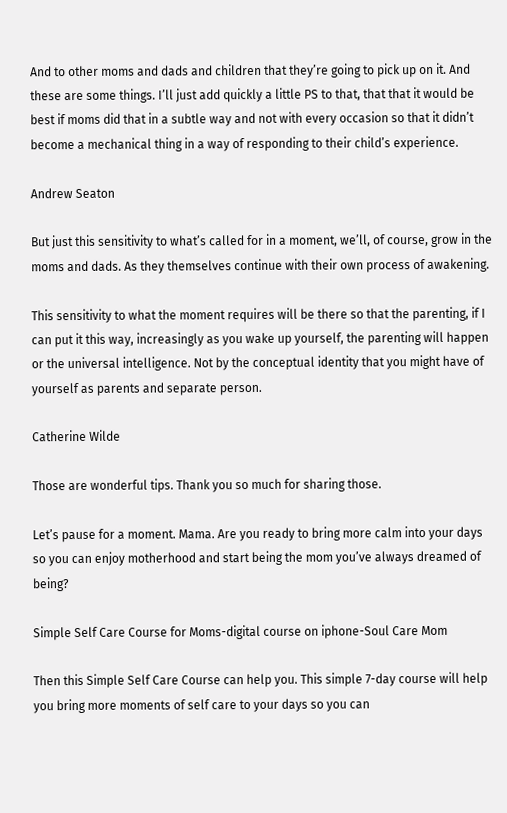And to other moms and dads and children that they’re going to pick up on it. And these are some things. I’ll just add quickly a little PS to that, that that it would be best if moms did that in a subtle way and not with every occasion so that it didn’t become a mechanical thing in a way of responding to their child’s experience.

Andrew Seaton

But just this sensitivity to what’s called for in a moment, we’ll, of course, grow in the moms and dads. As they themselves continue with their own process of awakening.

This sensitivity to what the moment requires will be there so that the parenting, if I can put it this way, increasingly as you wake up yourself, the parenting will happen or the universal intelligence. Not by the conceptual identity that you might have of yourself as parents and separate person.

Catherine Wilde

Those are wonderful tips. Thank you so much for sharing those.

Let’s pause for a moment. Mama. Are you ready to bring more calm into your days so you can enjoy motherhood and start being the mom you’ve always dreamed of being?

Simple Self Care Course for Moms-digital course on iphone-Soul Care Mom

Then this Simple Self Care Course can help you. This simple 7-day course will help you bring more moments of self care to your days so you can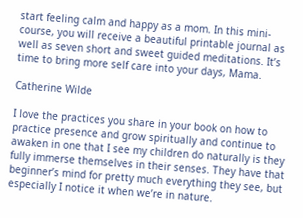start feeling calm and happy as a mom. In this mini-course, you will receive a beautiful printable journal as well as seven short and sweet guided meditations. It’s time to bring more self care into your days, Mama.

Catherine Wilde

I love the practices you share in your book on how to practice presence and grow spiritually and continue to awaken in one that I see my children do naturally is they fully immerse themselves in their senses. They have that beginner’s mind for pretty much everything they see, but especially I notice it when we’re in nature.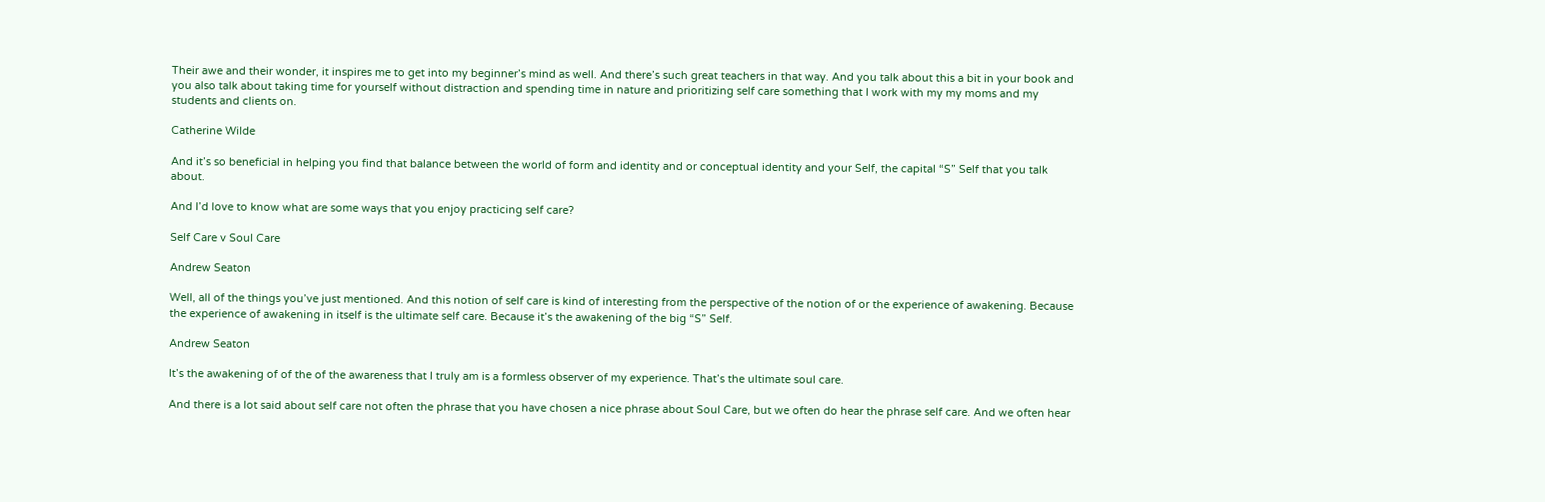Their awe and their wonder, it inspires me to get into my beginner’s mind as well. And there’s such great teachers in that way. And you talk about this a bit in your book and you also talk about taking time for yourself without distraction and spending time in nature and prioritizing self care something that I work with my my moms and my students and clients on.

Catherine Wilde

And it’s so beneficial in helping you find that balance between the world of form and identity and or conceptual identity and your Self, the capital “S” Self that you talk about.

And I’d love to know what are some ways that you enjoy practicing self care?

Self Care v Soul Care

Andrew Seaton

Well, all of the things you’ve just mentioned. And this notion of self care is kind of interesting from the perspective of the notion of or the experience of awakening. Because the experience of awakening in itself is the ultimate self care. Because it’s the awakening of the big “S” Self.

Andrew Seaton

It’s the awakening of of the of the awareness that I truly am is a formless observer of my experience. That’s the ultimate soul care.

And there is a lot said about self care not often the phrase that you have chosen a nice phrase about Soul Care, but we often do hear the phrase self care. And we often hear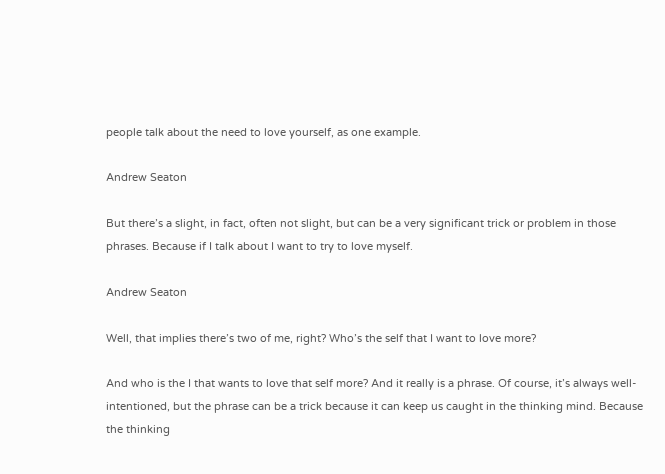people talk about the need to love yourself, as one example.

Andrew Seaton

But there’s a slight, in fact, often not slight, but can be a very significant trick or problem in those phrases. Because if I talk about I want to try to love myself.

Andrew Seaton

Well, that implies there’s two of me, right? Who’s the self that I want to love more?

And who is the I that wants to love that self more? And it really is a phrase. Of course, it’s always well-intentioned, but the phrase can be a trick because it can keep us caught in the thinking mind. Because the thinking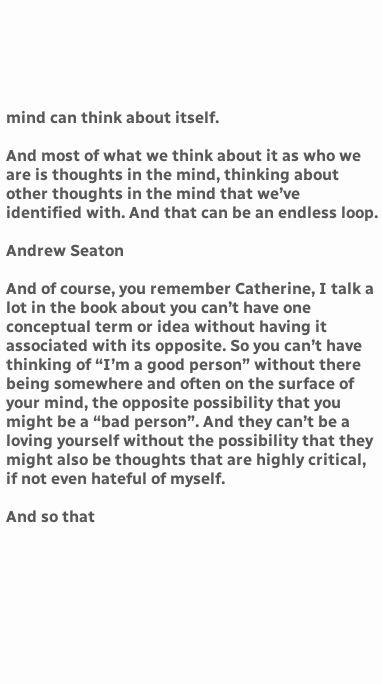mind can think about itself.

And most of what we think about it as who we are is thoughts in the mind, thinking about other thoughts in the mind that we’ve identified with. And that can be an endless loop.

Andrew Seaton

And of course, you remember Catherine, I talk a lot in the book about you can’t have one conceptual term or idea without having it associated with its opposite. So you can’t have thinking of “I’m a good person” without there being somewhere and often on the surface of your mind, the opposite possibility that you might be a “bad person”. And they can’t be a loving yourself without the possibility that they might also be thoughts that are highly critical, if not even hateful of myself.

And so that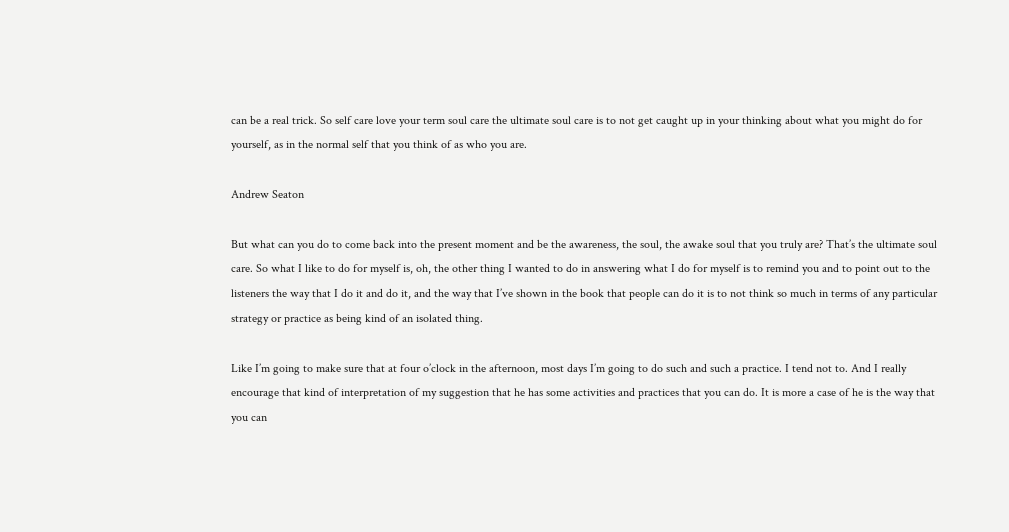can be a real trick. So self care love your term soul care the ultimate soul care is to not get caught up in your thinking about what you might do for yourself, as in the normal self that you think of as who you are.

Andrew Seaton

But what can you do to come back into the present moment and be the awareness, the soul, the awake soul that you truly are? That’s the ultimate soul care. So what I like to do for myself is, oh, the other thing I wanted to do in answering what I do for myself is to remind you and to point out to the listeners the way that I do it and do it, and the way that I’ve shown in the book that people can do it is to not think so much in terms of any particular strategy or practice as being kind of an isolated thing.

Like I’m going to make sure that at four o’clock in the afternoon, most days I’m going to do such and such a practice. I tend not to. And I really encourage that kind of interpretation of my suggestion that he has some activities and practices that you can do. It is more a case of he is the way that you can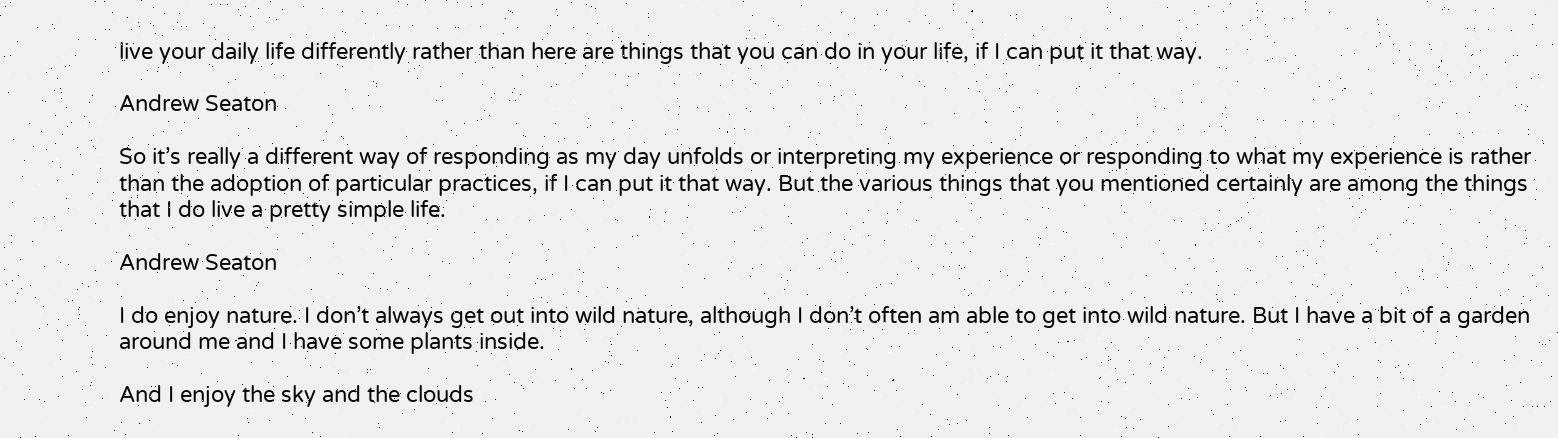live your daily life differently rather than here are things that you can do in your life, if I can put it that way.

Andrew Seaton

So it’s really a different way of responding as my day unfolds or interpreting my experience or responding to what my experience is rather than the adoption of particular practices, if I can put it that way. But the various things that you mentioned certainly are among the things that I do live a pretty simple life.

Andrew Seaton

I do enjoy nature. I don’t always get out into wild nature, although I don’t often am able to get into wild nature. But I have a bit of a garden around me and I have some plants inside.

And I enjoy the sky and the clouds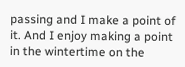passing and I make a point of it. And I enjoy making a point in the wintertime on the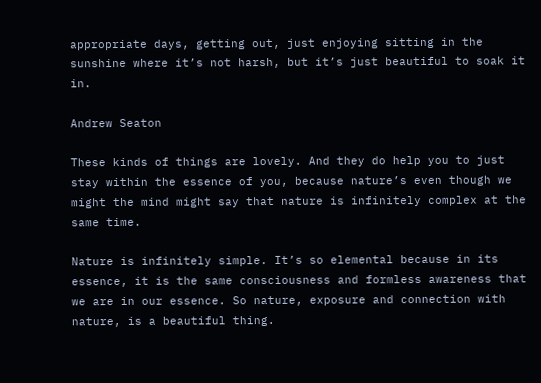appropriate days, getting out, just enjoying sitting in the sunshine where it’s not harsh, but it’s just beautiful to soak it in.

Andrew Seaton

These kinds of things are lovely. And they do help you to just stay within the essence of you, because nature’s even though we might the mind might say that nature is infinitely complex at the same time.

Nature is infinitely simple. It’s so elemental because in its essence, it is the same consciousness and formless awareness that we are in our essence. So nature, exposure and connection with nature, is a beautiful thing.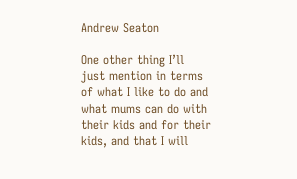Andrew Seaton

One other thing I’ll just mention in terms of what I like to do and what mums can do with their kids and for their kids, and that I will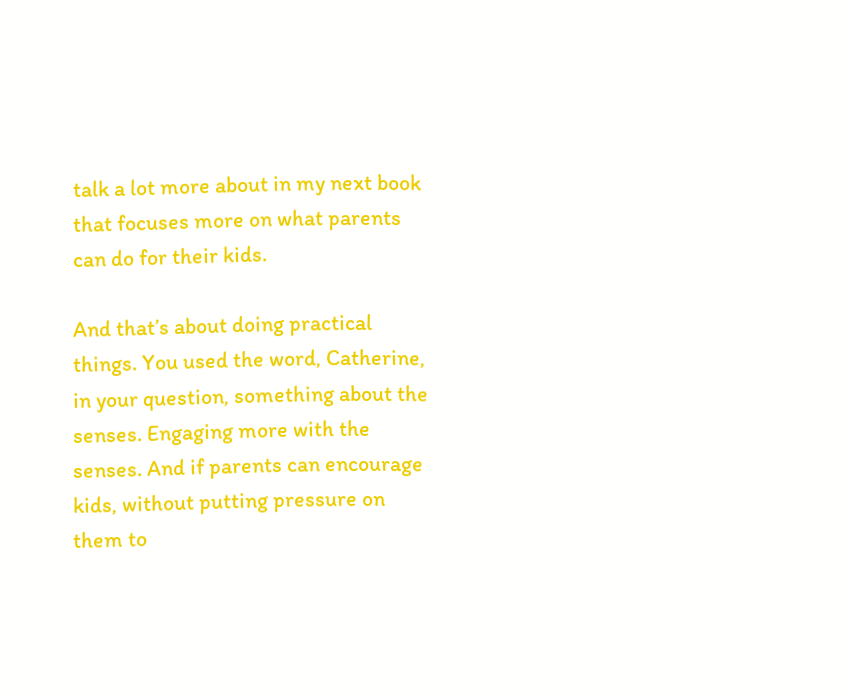talk a lot more about in my next book that focuses more on what parents can do for their kids.

And that’s about doing practical things. You used the word, Catherine, in your question, something about the senses. Engaging more with the senses. And if parents can encourage kids, without putting pressure on them to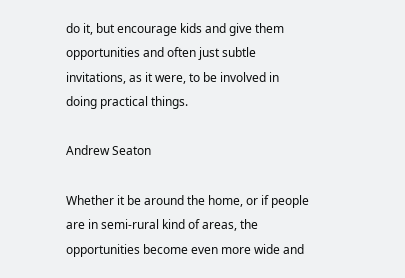do it, but encourage kids and give them opportunities and often just subtle invitations, as it were, to be involved in doing practical things.

Andrew Seaton

Whether it be around the home, or if people are in semi-rural kind of areas, the opportunities become even more wide and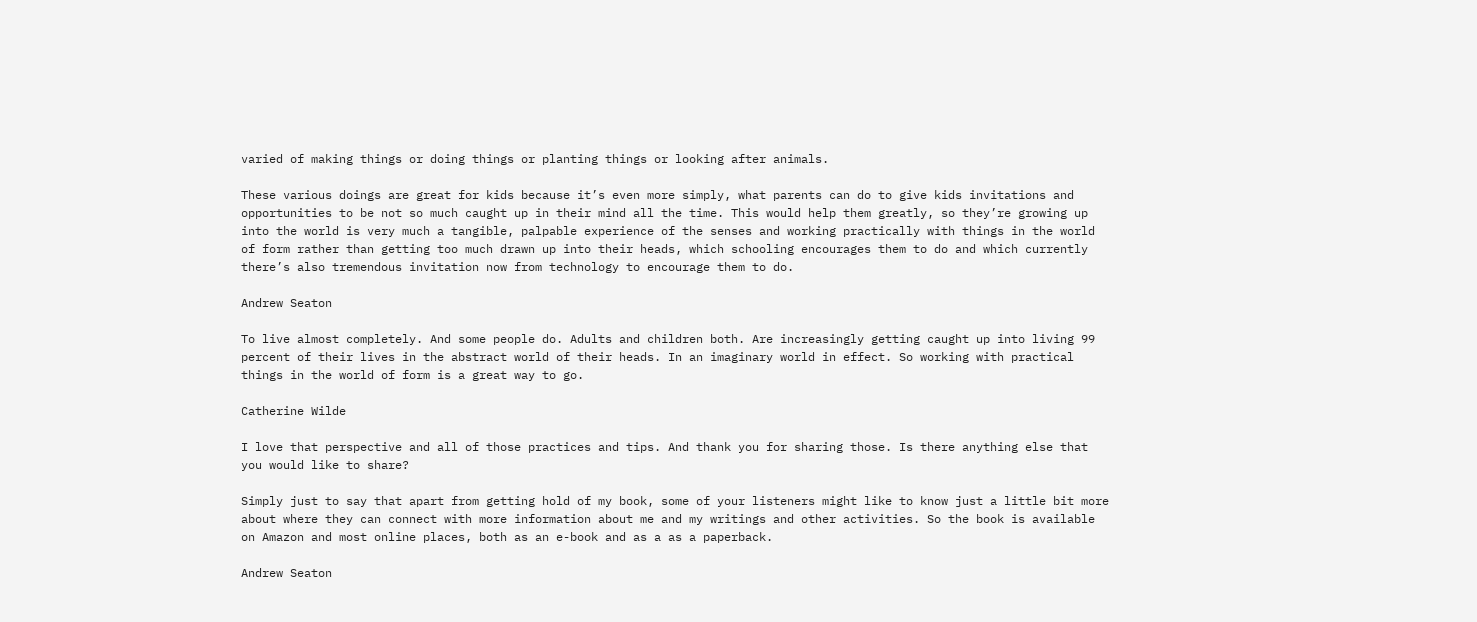varied of making things or doing things or planting things or looking after animals.

These various doings are great for kids because it’s even more simply, what parents can do to give kids invitations and opportunities to be not so much caught up in their mind all the time. This would help them greatly, so they’re growing up into the world is very much a tangible, palpable experience of the senses and working practically with things in the world of form rather than getting too much drawn up into their heads, which schooling encourages them to do and which currently there’s also tremendous invitation now from technology to encourage them to do.

Andrew Seaton

To live almost completely. And some people do. Adults and children both. Are increasingly getting caught up into living 99 percent of their lives in the abstract world of their heads. In an imaginary world in effect. So working with practical things in the world of form is a great way to go.

Catherine Wilde

I love that perspective and all of those practices and tips. And thank you for sharing those. Is there anything else that you would like to share?

Simply just to say that apart from getting hold of my book, some of your listeners might like to know just a little bit more about where they can connect with more information about me and my writings and other activities. So the book is available on Amazon and most online places, both as an e-book and as a as a paperback.

Andrew Seaton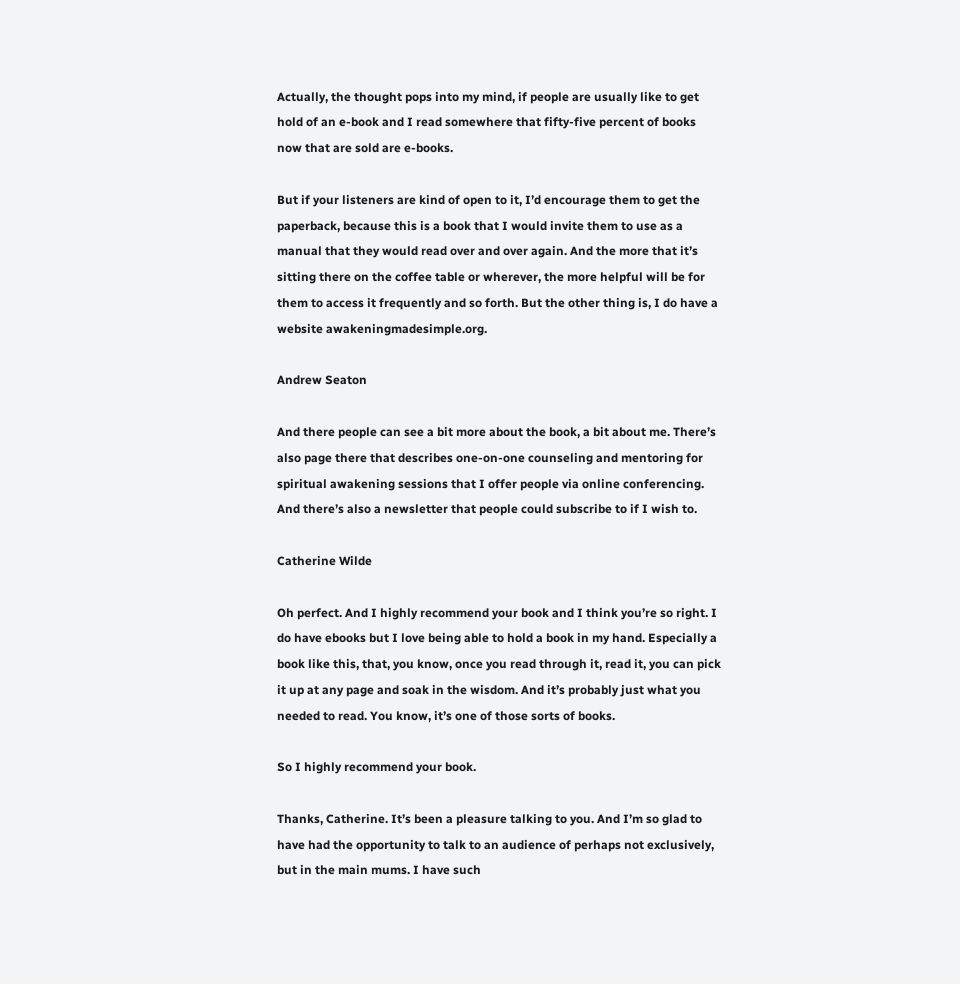Actually, the thought pops into my mind, if people are usually like to get hold of an e-book and I read somewhere that fifty-five percent of books now that are sold are e-books.

But if your listeners are kind of open to it, I’d encourage them to get the paperback, because this is a book that I would invite them to use as a manual that they would read over and over again. And the more that it’s sitting there on the coffee table or wherever, the more helpful will be for them to access it frequently and so forth. But the other thing is, I do have a website awakeningmadesimple.org.

Andrew Seaton

And there people can see a bit more about the book, a bit about me. There’s also page there that describes one-on-one counseling and mentoring for spiritual awakening sessions that I offer people via online conferencing. And there’s also a newsletter that people could subscribe to if I wish to.

Catherine Wilde

Oh perfect. And I highly recommend your book and I think you’re so right. I do have ebooks but I love being able to hold a book in my hand. Especially a book like this, that, you know, once you read through it, read it, you can pick it up at any page and soak in the wisdom. And it’s probably just what you needed to read. You know, it’s one of those sorts of books.

So I highly recommend your book.

Thanks, Catherine. It’s been a pleasure talking to you. And I’m so glad to have had the opportunity to talk to an audience of perhaps not exclusively, but in the main mums. I have such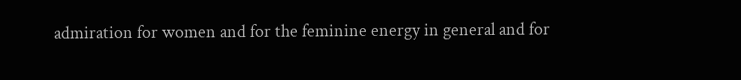admiration for women and for the feminine energy in general and for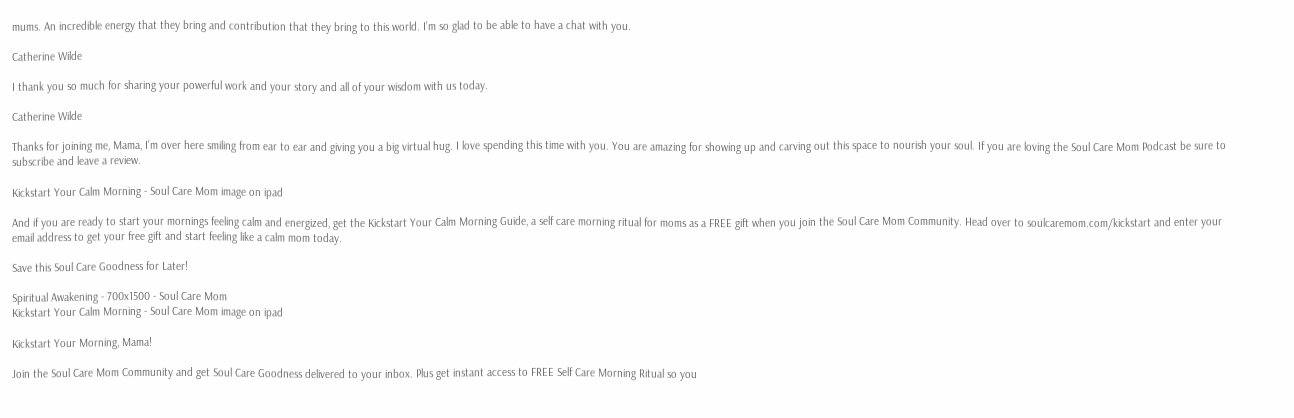mums. An incredible energy that they bring and contribution that they bring to this world. I’m so glad to be able to have a chat with you.

Catherine Wilde

I thank you so much for sharing your powerful work and your story and all of your wisdom with us today.

Catherine Wilde

Thanks for joining me, Mama, I’m over here smiling from ear to ear and giving you a big virtual hug. I love spending this time with you. You are amazing for showing up and carving out this space to nourish your soul. If you are loving the Soul Care Mom Podcast be sure to subscribe and leave a review.

Kickstart Your Calm Morning - Soul Care Mom image on ipad

And if you are ready to start your mornings feeling calm and energized, get the Kickstart Your Calm Morning Guide, a self care morning ritual for moms as a FREE gift when you join the Soul Care Mom Community. Head over to soulcaremom.com/kickstart and enter your email address to get your free gift and start feeling like a calm mom today.

Save this Soul Care Goodness for Later!

Spiritual Awakening - 700x1500 - Soul Care Mom
Kickstart Your Calm Morning - Soul Care Mom image on ipad

Kickstart Your Morning, Mama!

Join the Soul Care Mom Community and get Soul Care Goodness delivered to your inbox. Plus get instant access to FREE Self Care Morning Ritual so you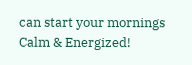can start your mornings Calm & Energized!